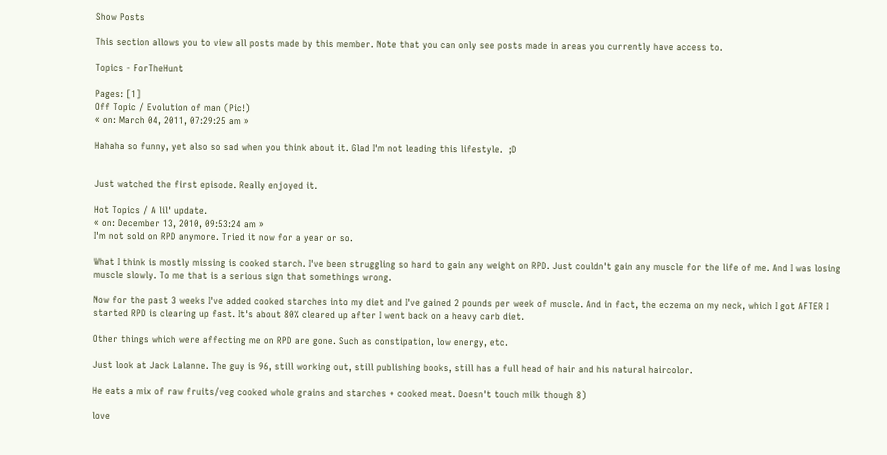Show Posts

This section allows you to view all posts made by this member. Note that you can only see posts made in areas you currently have access to.

Topics - ForTheHunt

Pages: [1]
Off Topic / Evolution of man (Pic!)
« on: March 04, 2011, 07:29:25 am »

Hahaha so funny, yet also so sad when you think about it. Glad I'm not leading this lifestyle.  ;D


Just watched the first episode. Really enjoyed it.

Hot Topics / A lil' update.
« on: December 13, 2010, 09:53:24 am »
I'm not sold on RPD anymore. Tried it now for a year or so.

What I think is mostly missing is cooked starch. I've been struggling so hard to gain any weight on RPD. Just couldn't gain any muscle for the life of me. And I was losing muscle slowly. To me that is a serious sign that somethings wrong.

Now for the past 3 weeks I've added cooked starches into my diet and I've gained 2 pounds per week of muscle. And in fact, the eczema on my neck, which I got AFTER I started RPD is clearing up fast. It's about 80% cleared up after I went back on a heavy carb diet.

Other things which were affecting me on RPD are gone. Such as constipation, low energy, etc.

Just look at Jack Lalanne. The guy is 96, still working out, still publishing books, still has a full head of hair and his natural haircolor.

He eats a mix of raw fruits/veg cooked whole grains and starches + cooked meat. Doesn't touch milk though 8)

love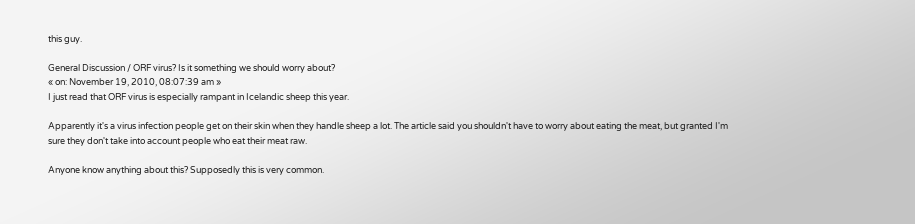this guy.

General Discussion / ORF virus? Is it something we should worry about?
« on: November 19, 2010, 08:07:39 am »
I just read that ORF virus is especially rampant in Icelandic sheep this year.

Apparently it's a virus infection people get on their skin when they handle sheep a lot. The article said you shouldn't have to worry about eating the meat, but granted I'm sure they don't take into account people who eat their meat raw.

Anyone know anything about this? Supposedly this is very common.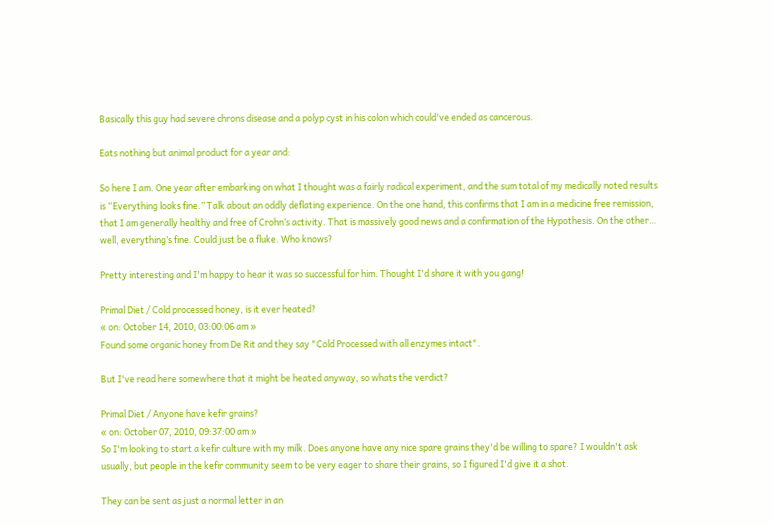Basically this guy had severe chrons disease and a polyp cyst in his colon which could've ended as cancerous.

Eats nothing but animal product for a year and:

So here I am. One year after embarking on what I thought was a fairly radical experiment, and the sum total of my medically noted results is “Everything looks fine.” Talk about an oddly deflating experience. On the one hand, this confirms that I am in a medicine free remission, that I am generally healthy and free of Crohn’s activity. That is massively good news and a confirmation of the Hypothesis. On the other… well, everything’s fine. Could just be a fluke. Who knows?

Pretty interesting and I'm happy to hear it was so successful for him. Thought I'd share it with you gang!

Primal Diet / Cold processed honey, is it ever heated?
« on: October 14, 2010, 03:00:06 am »
Found some organic honey from De Rit and they say "Cold Processed with all enzymes intact".

But I've read here somewhere that it might be heated anyway, so whats the verdict?

Primal Diet / Anyone have kefir grains?
« on: October 07, 2010, 09:37:00 am »
So I'm looking to start a kefir culture with my milk. Does anyone have any nice spare grains they'd be willing to spare? I wouldn't ask usually, but people in the kefir community seem to be very eager to share their grains, so I figured I'd give it a shot.

They can be sent as just a normal letter in an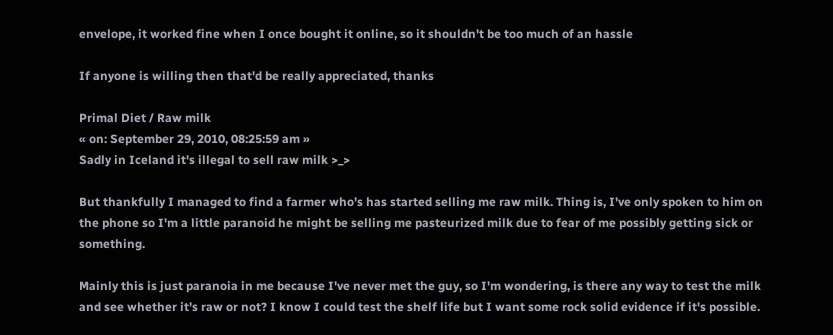envelope, it worked fine when I once bought it online, so it shouldn't be too much of an hassle

If anyone is willing then that'd be really appreciated, thanks

Primal Diet / Raw milk
« on: September 29, 2010, 08:25:59 am »
Sadly in Iceland it's illegal to sell raw milk >_>

But thankfully I managed to find a farmer who's has started selling me raw milk. Thing is, I've only spoken to him on the phone so I'm a little paranoid he might be selling me pasteurized milk due to fear of me possibly getting sick or something.

Mainly this is just paranoia in me because I've never met the guy, so I'm wondering, is there any way to test the milk and see whether it's raw or not? I know I could test the shelf life but I want some rock solid evidence if it's possible.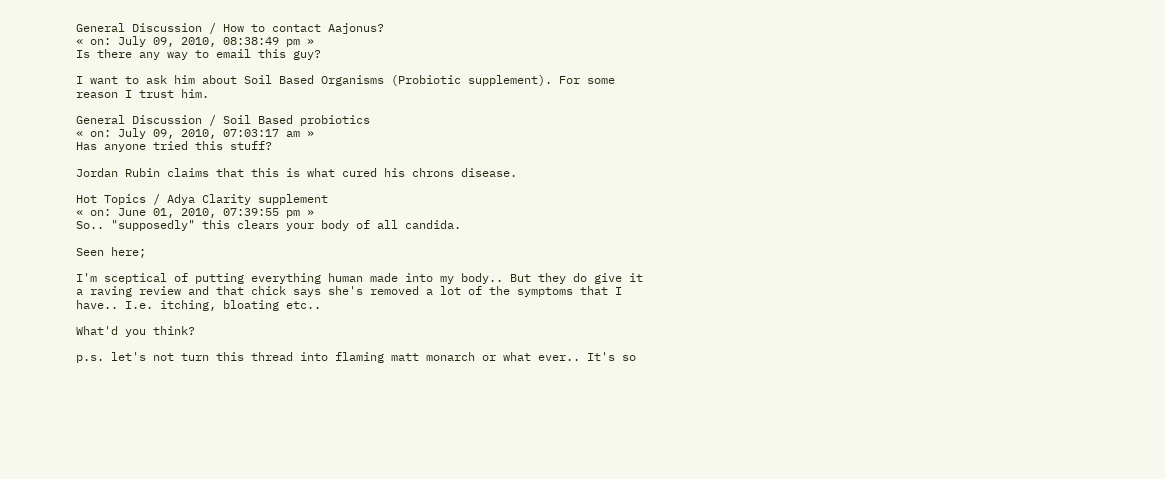General Discussion / How to contact Aajonus?
« on: July 09, 2010, 08:38:49 pm »
Is there any way to email this guy?

I want to ask him about Soil Based Organisms (Probiotic supplement). For some reason I trust him.

General Discussion / Soil Based probiotics
« on: July 09, 2010, 07:03:17 am »
Has anyone tried this stuff?

Jordan Rubin claims that this is what cured his chrons disease.

Hot Topics / Adya Clarity supplement
« on: June 01, 2010, 07:39:55 pm »
So.. "supposedly" this clears your body of all candida.

Seen here;

I'm sceptical of putting everything human made into my body.. But they do give it a raving review and that chick says she's removed a lot of the symptoms that I have.. I.e. itching, bloating etc..

What'd you think?

p.s. let's not turn this thread into flaming matt monarch or what ever.. It's so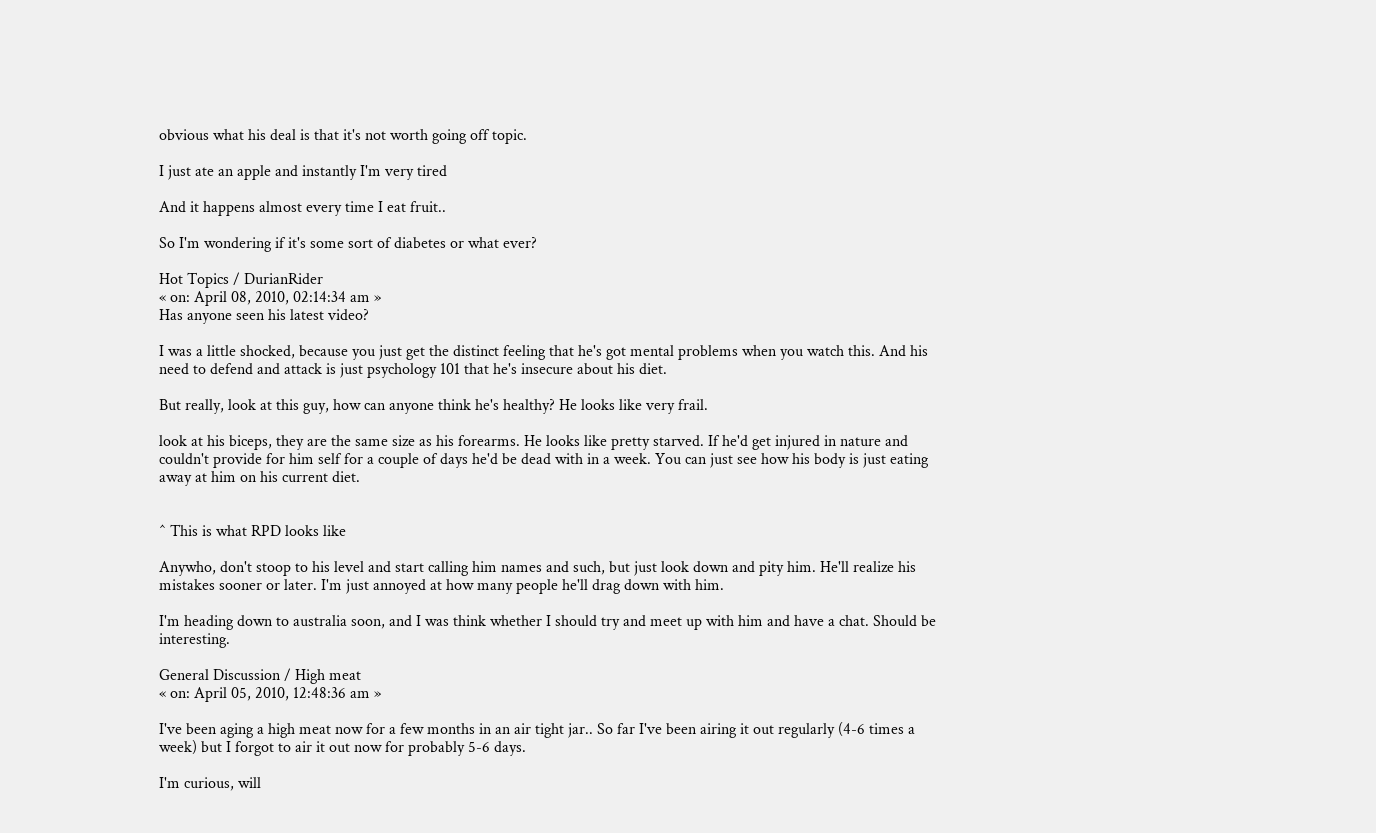obvious what his deal is that it's not worth going off topic.

I just ate an apple and instantly I'm very tired

And it happens almost every time I eat fruit..

So I'm wondering if it's some sort of diabetes or what ever?

Hot Topics / DurianRider
« on: April 08, 2010, 02:14:34 am »
Has anyone seen his latest video?

I was a little shocked, because you just get the distinct feeling that he's got mental problems when you watch this. And his need to defend and attack is just psychology 101 that he's insecure about his diet.

But really, look at this guy, how can anyone think he's healthy? He looks like very frail.

look at his biceps, they are the same size as his forearms. He looks like pretty starved. If he'd get injured in nature and couldn't provide for him self for a couple of days he'd be dead with in a week. You can just see how his body is just eating away at him on his current diet.


^ This is what RPD looks like

Anywho, don't stoop to his level and start calling him names and such, but just look down and pity him. He'll realize his mistakes sooner or later. I'm just annoyed at how many people he'll drag down with him.

I'm heading down to australia soon, and I was think whether I should try and meet up with him and have a chat. Should be interesting.

General Discussion / High meat
« on: April 05, 2010, 12:48:36 am »

I've been aging a high meat now for a few months in an air tight jar.. So far I've been airing it out regularly (4-6 times a week) but I forgot to air it out now for probably 5-6 days.

I'm curious, will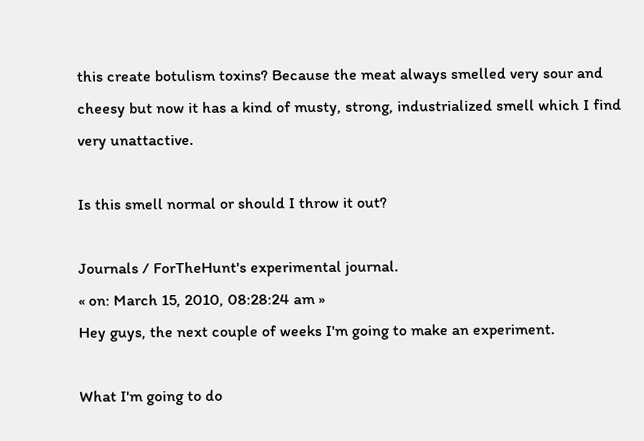this create botulism toxins? Because the meat always smelled very sour and cheesy but now it has a kind of musty, strong, industrialized smell which I find very unattactive.

Is this smell normal or should I throw it out?

Journals / ForTheHunt's experimental journal.
« on: March 15, 2010, 08:28:24 am »
Hey guys, the next couple of weeks I'm going to make an experiment.

What I'm going to do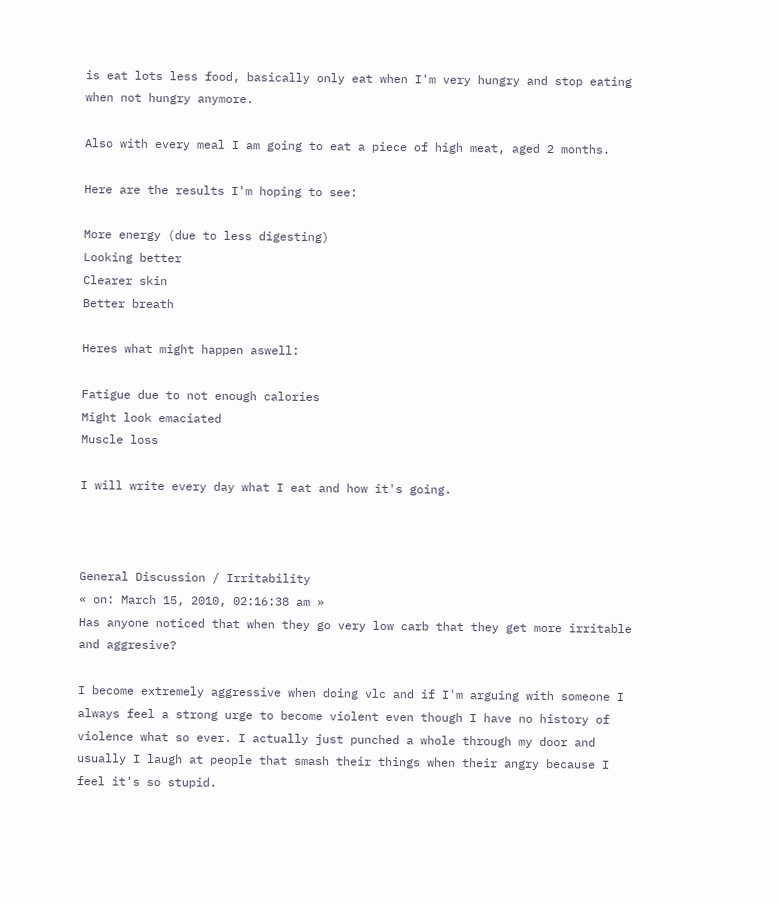is eat lots less food, basically only eat when I'm very hungry and stop eating when not hungry anymore.

Also with every meal I am going to eat a piece of high meat, aged 2 months.

Here are the results I'm hoping to see:

More energy (due to less digesting)
Looking better
Clearer skin
Better breath

Heres what might happen aswell:

Fatigue due to not enough calories
Might look emaciated
Muscle loss

I will write every day what I eat and how it's going.



General Discussion / Irritability
« on: March 15, 2010, 02:16:38 am »
Has anyone noticed that when they go very low carb that they get more irritable and aggresive?

I become extremely aggressive when doing vlc and if I'm arguing with someone I always feel a strong urge to become violent even though I have no history of violence what so ever. I actually just punched a whole through my door and usually I laugh at people that smash their things when their angry because I feel it's so stupid.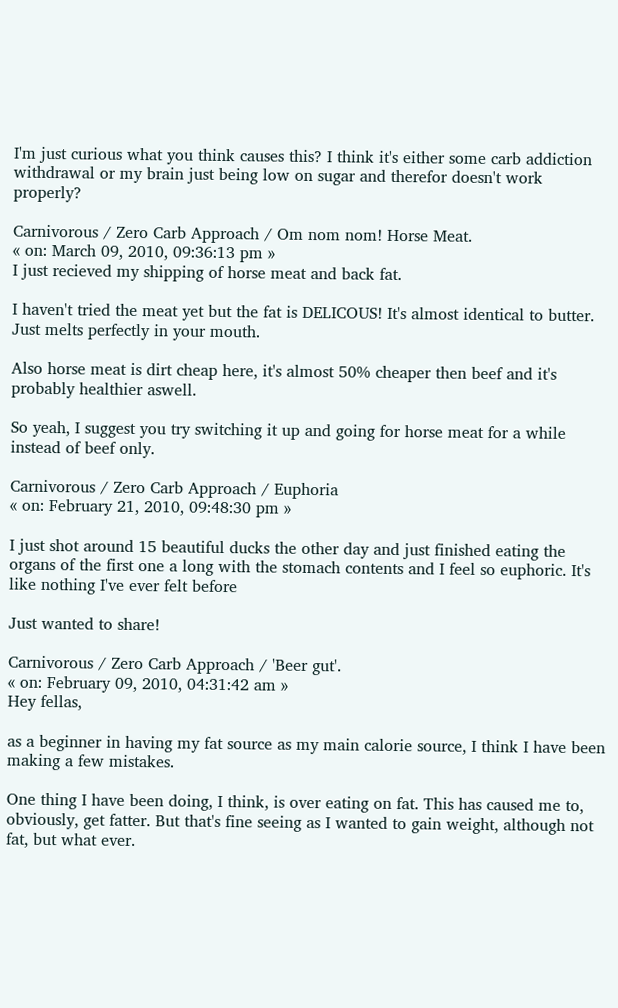I'm just curious what you think causes this? I think it's either some carb addiction withdrawal or my brain just being low on sugar and therefor doesn't work properly?

Carnivorous / Zero Carb Approach / Om nom nom! Horse Meat.
« on: March 09, 2010, 09:36:13 pm »
I just recieved my shipping of horse meat and back fat.

I haven't tried the meat yet but the fat is DELICOUS! It's almost identical to butter. Just melts perfectly in your mouth.

Also horse meat is dirt cheap here, it's almost 50% cheaper then beef and it's probably healthier aswell.

So yeah, I suggest you try switching it up and going for horse meat for a while instead of beef only.

Carnivorous / Zero Carb Approach / Euphoria
« on: February 21, 2010, 09:48:30 pm »

I just shot around 15 beautiful ducks the other day and just finished eating the organs of the first one a long with the stomach contents and I feel so euphoric. It's like nothing I've ever felt before

Just wanted to share!

Carnivorous / Zero Carb Approach / 'Beer gut'.
« on: February 09, 2010, 04:31:42 am »
Hey fellas,

as a beginner in having my fat source as my main calorie source, I think I have been making a few mistakes.

One thing I have been doing, I think, is over eating on fat. This has caused me to, obviously, get fatter. But that's fine seeing as I wanted to gain weight, although not fat, but what ever.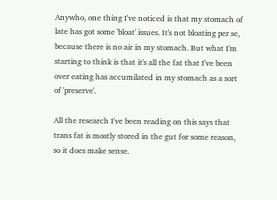Anywho, one thing I've noticed is that my stomach of late has got some 'bloat' issues. It's not bloating per se, because there is no air in my stomach. But what I'm starting to think is that it's all the fat that I've been over eating has accumilated in my stomach as a sort of 'preserve'.

All the research I've been reading on this says that trans fat is mostly stored in the gut for some reason, so it does make sense.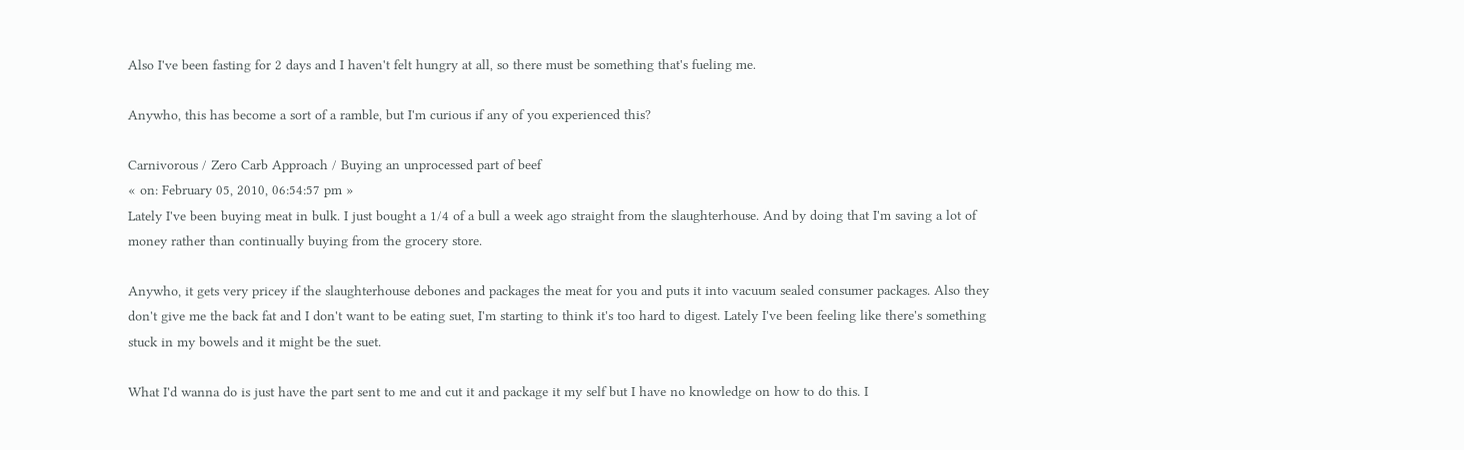Also I've been fasting for 2 days and I haven't felt hungry at all, so there must be something that's fueling me.

Anywho, this has become a sort of a ramble, but I'm curious if any of you experienced this?

Carnivorous / Zero Carb Approach / Buying an unprocessed part of beef
« on: February 05, 2010, 06:54:57 pm »
Lately I've been buying meat in bulk. I just bought a 1/4 of a bull a week ago straight from the slaughterhouse. And by doing that I'm saving a lot of money rather than continually buying from the grocery store.

Anywho, it gets very pricey if the slaughterhouse debones and packages the meat for you and puts it into vacuum sealed consumer packages. Also they don't give me the back fat and I don't want to be eating suet, I'm starting to think it's too hard to digest. Lately I've been feeling like there's something stuck in my bowels and it might be the suet.

What I'd wanna do is just have the part sent to me and cut it and package it my self but I have no knowledge on how to do this. I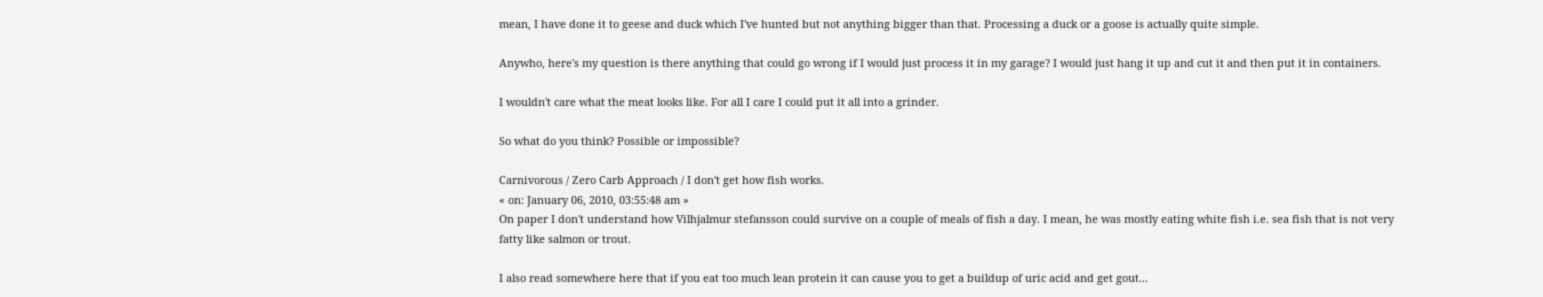mean, I have done it to geese and duck which I've hunted but not anything bigger than that. Processing a duck or a goose is actually quite simple.

Anywho, here's my question is there anything that could go wrong if I would just process it in my garage? I would just hang it up and cut it and then put it in containers.

I wouldn't care what the meat looks like. For all I care I could put it all into a grinder.

So what do you think? Possible or impossible?

Carnivorous / Zero Carb Approach / I don't get how fish works.
« on: January 06, 2010, 03:55:48 am »
On paper I don't understand how Vilhjalmur stefansson could survive on a couple of meals of fish a day. I mean, he was mostly eating white fish i.e. sea fish that is not very fatty like salmon or trout.

I also read somewhere here that if you eat too much lean protein it can cause you to get a buildup of uric acid and get gout...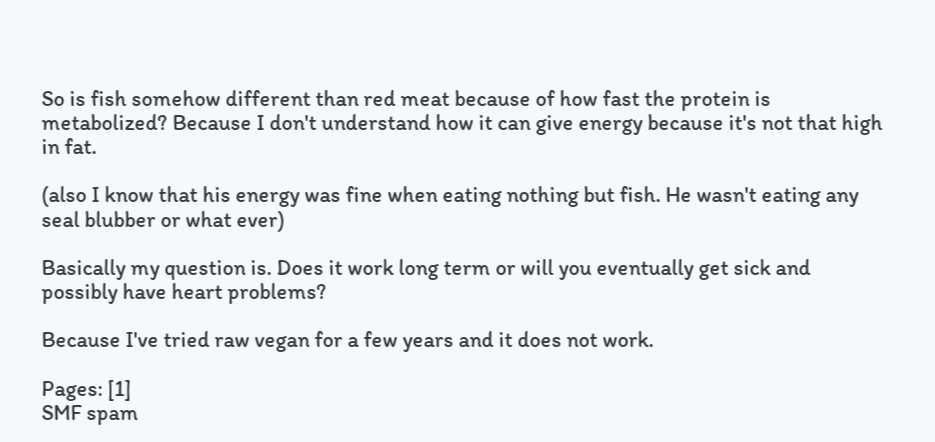So is fish somehow different than red meat because of how fast the protein is metabolized? Because I don't understand how it can give energy because it's not that high in fat.

(also I know that his energy was fine when eating nothing but fish. He wasn't eating any seal blubber or what ever)

Basically my question is. Does it work long term or will you eventually get sick and possibly have heart problems?

Because I've tried raw vegan for a few years and it does not work.

Pages: [1]
SMF spam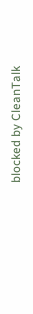blocked by CleanTalk